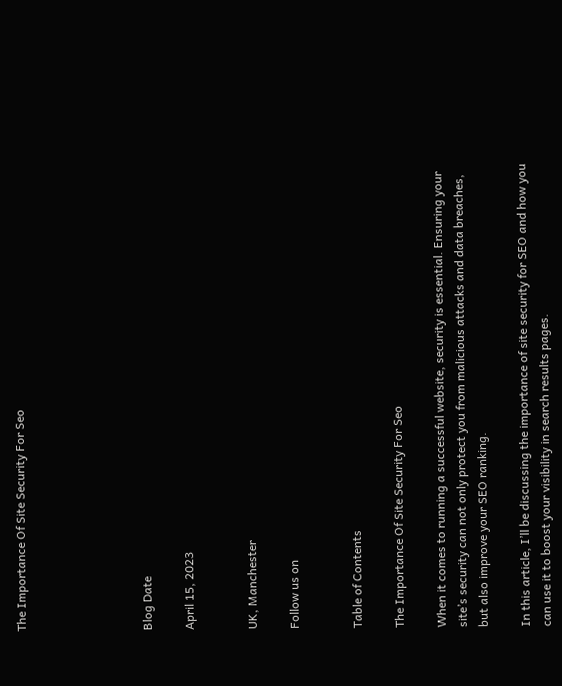The Importance Of Site Security For Seo





Blog Date

April 15, 2023


UK, Manchester

Follow us on


Table of Contents

The Importance Of Site Security For Seo

When it comes to running a successful website, security is essential. Ensuring your site’s security can not only protect you from malicious attacks and data breaches, but also improve your SEO ranking.

In this article, I’ll be discussing the importance of site security for SEO and how you can use it to boost your visibility in search results pages.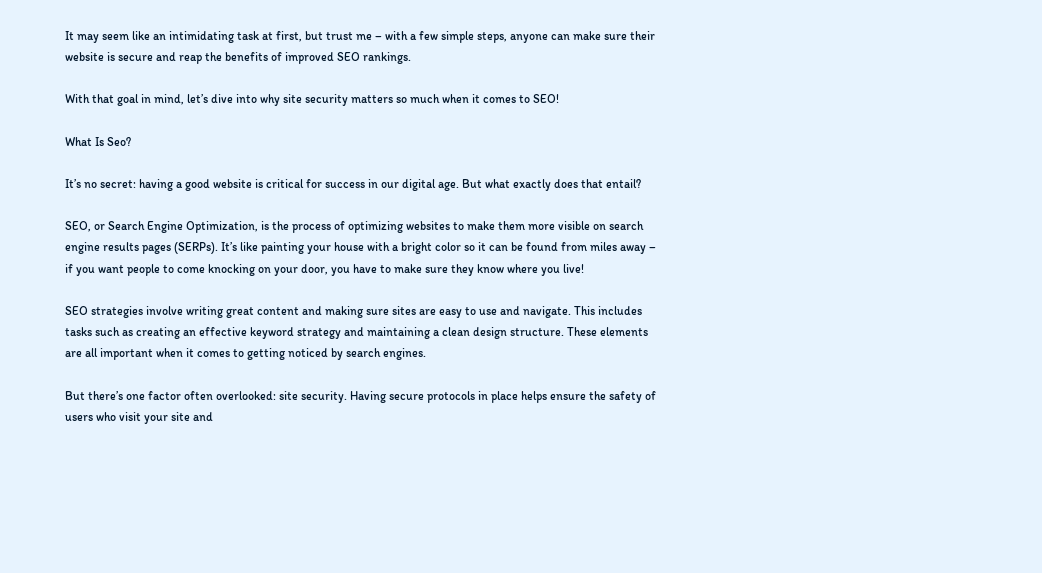It may seem like an intimidating task at first, but trust me – with a few simple steps, anyone can make sure their website is secure and reap the benefits of improved SEO rankings.

With that goal in mind, let’s dive into why site security matters so much when it comes to SEO!

What Is Seo?

It’s no secret: having a good website is critical for success in our digital age. But what exactly does that entail?

SEO, or Search Engine Optimization, is the process of optimizing websites to make them more visible on search engine results pages (SERPs). It’s like painting your house with a bright color so it can be found from miles away – if you want people to come knocking on your door, you have to make sure they know where you live!

SEO strategies involve writing great content and making sure sites are easy to use and navigate. This includes tasks such as creating an effective keyword strategy and maintaining a clean design structure. These elements are all important when it comes to getting noticed by search engines.

But there’s one factor often overlooked: site security. Having secure protocols in place helps ensure the safety of users who visit your site and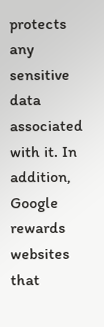protects any sensitive data associated with it. In addition, Google rewards websites that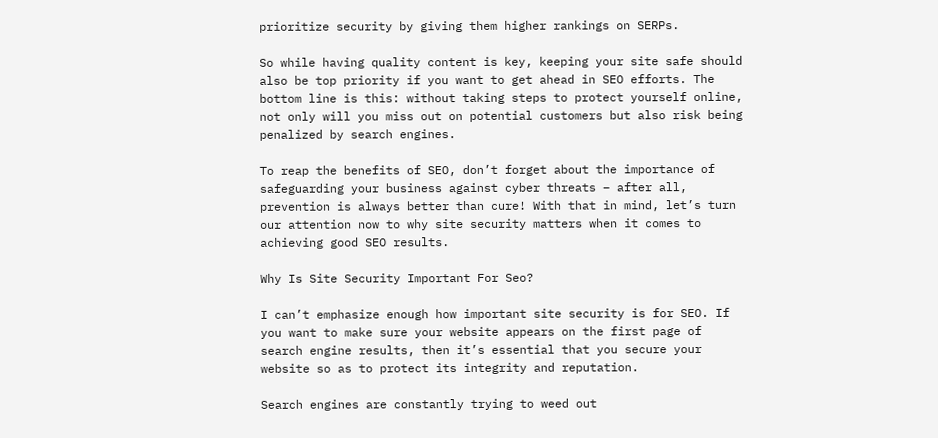prioritize security by giving them higher rankings on SERPs.

So while having quality content is key, keeping your site safe should also be top priority if you want to get ahead in SEO efforts. The bottom line is this: without taking steps to protect yourself online, not only will you miss out on potential customers but also risk being penalized by search engines.

To reap the benefits of SEO, don’t forget about the importance of safeguarding your business against cyber threats – after all, prevention is always better than cure! With that in mind, let’s turn our attention now to why site security matters when it comes to achieving good SEO results.

Why Is Site Security Important For Seo?

I can’t emphasize enough how important site security is for SEO. If you want to make sure your website appears on the first page of search engine results, then it’s essential that you secure your website so as to protect its integrity and reputation.

Search engines are constantly trying to weed out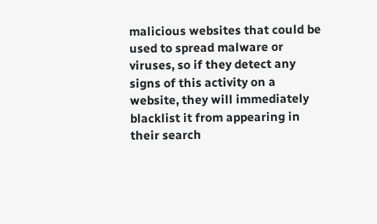malicious websites that could be used to spread malware or viruses, so if they detect any signs of this activity on a website, they will immediately blacklist it from appearing in their search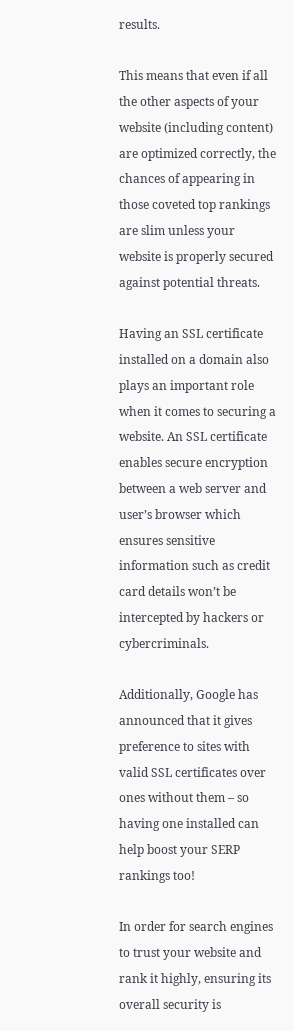results.

This means that even if all the other aspects of your website (including content) are optimized correctly, the chances of appearing in those coveted top rankings are slim unless your website is properly secured against potential threats.

Having an SSL certificate installed on a domain also plays an important role when it comes to securing a website. An SSL certificate enables secure encryption between a web server and user’s browser which ensures sensitive information such as credit card details won’t be intercepted by hackers or cybercriminals.

Additionally, Google has announced that it gives preference to sites with valid SSL certificates over ones without them – so having one installed can help boost your SERP rankings too!

In order for search engines to trust your website and rank it highly, ensuring its overall security is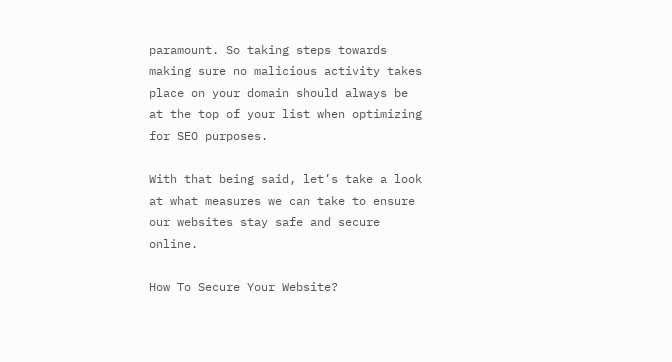paramount. So taking steps towards making sure no malicious activity takes place on your domain should always be at the top of your list when optimizing for SEO purposes.

With that being said, let’s take a look at what measures we can take to ensure our websites stay safe and secure online.

How To Secure Your Website?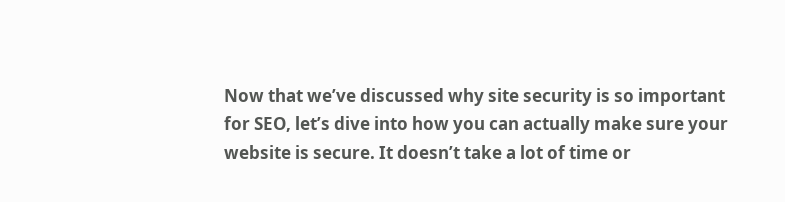Now that we’ve discussed why site security is so important for SEO, let’s dive into how you can actually make sure your website is secure. It doesn’t take a lot of time or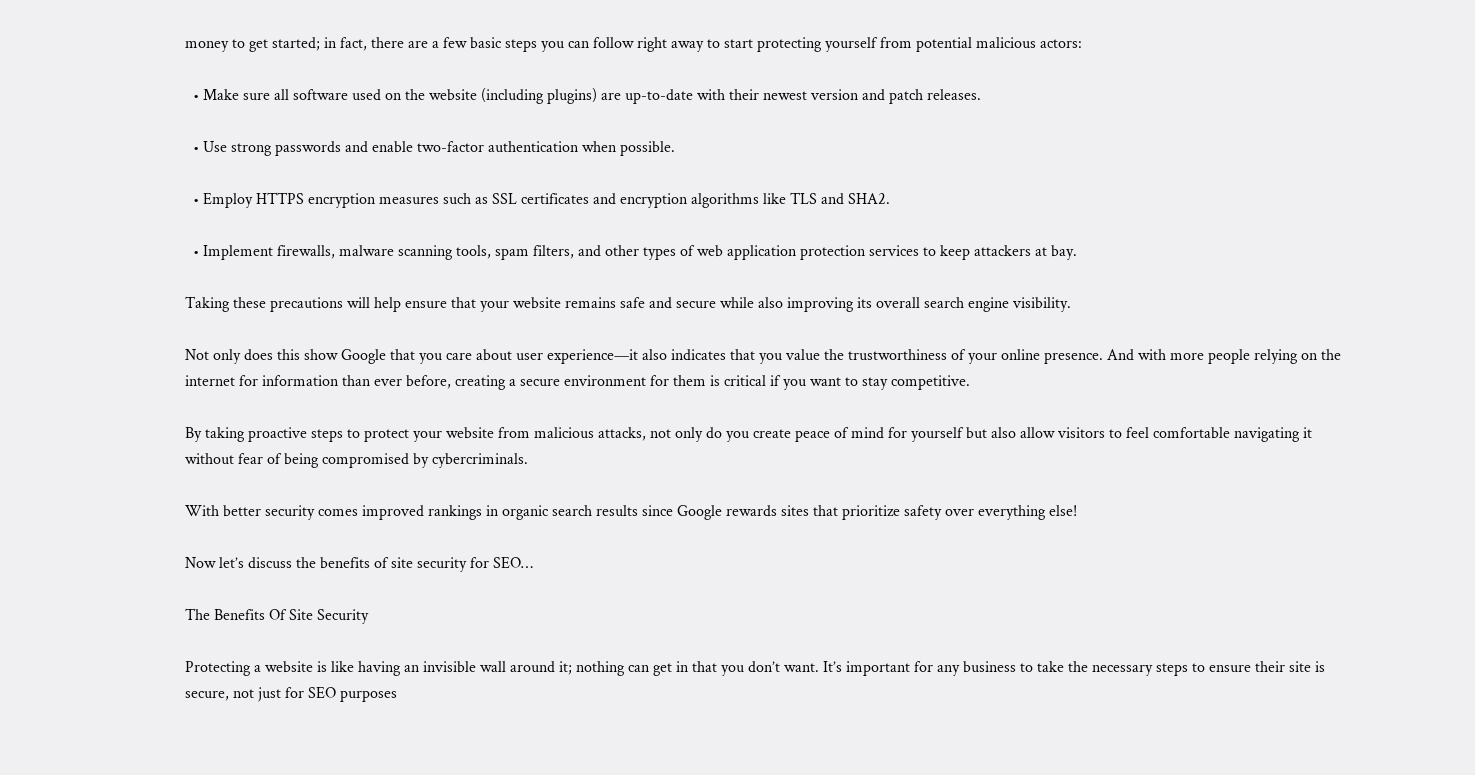money to get started; in fact, there are a few basic steps you can follow right away to start protecting yourself from potential malicious actors:

  • Make sure all software used on the website (including plugins) are up-to-date with their newest version and patch releases.

  • Use strong passwords and enable two-factor authentication when possible.

  • Employ HTTPS encryption measures such as SSL certificates and encryption algorithms like TLS and SHA2.

  • Implement firewalls, malware scanning tools, spam filters, and other types of web application protection services to keep attackers at bay.

Taking these precautions will help ensure that your website remains safe and secure while also improving its overall search engine visibility.

Not only does this show Google that you care about user experience—it also indicates that you value the trustworthiness of your online presence. And with more people relying on the internet for information than ever before, creating a secure environment for them is critical if you want to stay competitive.

By taking proactive steps to protect your website from malicious attacks, not only do you create peace of mind for yourself but also allow visitors to feel comfortable navigating it without fear of being compromised by cybercriminals.

With better security comes improved rankings in organic search results since Google rewards sites that prioritize safety over everything else!

Now let’s discuss the benefits of site security for SEO…

The Benefits Of Site Security

Protecting a website is like having an invisible wall around it; nothing can get in that you don’t want. It’s important for any business to take the necessary steps to ensure their site is secure, not just for SEO purposes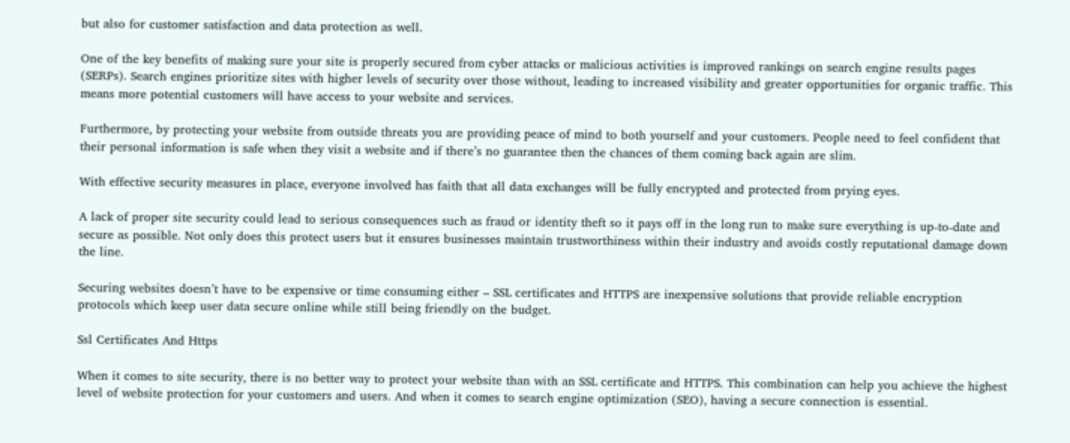but also for customer satisfaction and data protection as well.

One of the key benefits of making sure your site is properly secured from cyber attacks or malicious activities is improved rankings on search engine results pages (SERPs). Search engines prioritize sites with higher levels of security over those without, leading to increased visibility and greater opportunities for organic traffic. This means more potential customers will have access to your website and services.

Furthermore, by protecting your website from outside threats you are providing peace of mind to both yourself and your customers. People need to feel confident that their personal information is safe when they visit a website and if there’s no guarantee then the chances of them coming back again are slim.

With effective security measures in place, everyone involved has faith that all data exchanges will be fully encrypted and protected from prying eyes.

A lack of proper site security could lead to serious consequences such as fraud or identity theft so it pays off in the long run to make sure everything is up-to-date and secure as possible. Not only does this protect users but it ensures businesses maintain trustworthiness within their industry and avoids costly reputational damage down the line.

Securing websites doesn’t have to be expensive or time consuming either – SSL certificates and HTTPS are inexpensive solutions that provide reliable encryption protocols which keep user data secure online while still being friendly on the budget.

Ssl Certificates And Https

When it comes to site security, there is no better way to protect your website than with an SSL certificate and HTTPS. This combination can help you achieve the highest level of website protection for your customers and users. And when it comes to search engine optimization (SEO), having a secure connection is essential.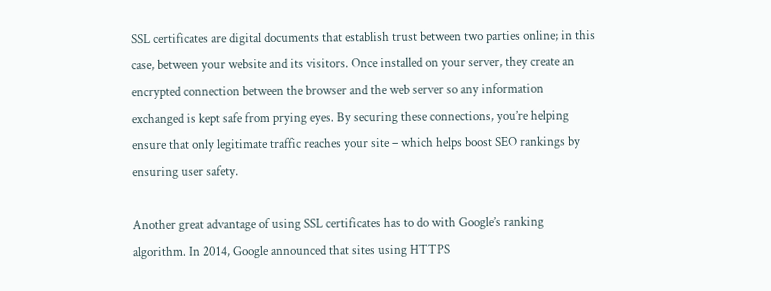SSL certificates are digital documents that establish trust between two parties online; in this case, between your website and its visitors. Once installed on your server, they create an encrypted connection between the browser and the web server so any information exchanged is kept safe from prying eyes. By securing these connections, you’re helping ensure that only legitimate traffic reaches your site – which helps boost SEO rankings by ensuring user safety.

Another great advantage of using SSL certificates has to do with Google’s ranking algorithm. In 2014, Google announced that sites using HTTPS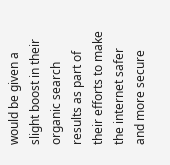would be given a slight boost in their organic search results as part of their efforts to make the internet safer and more secure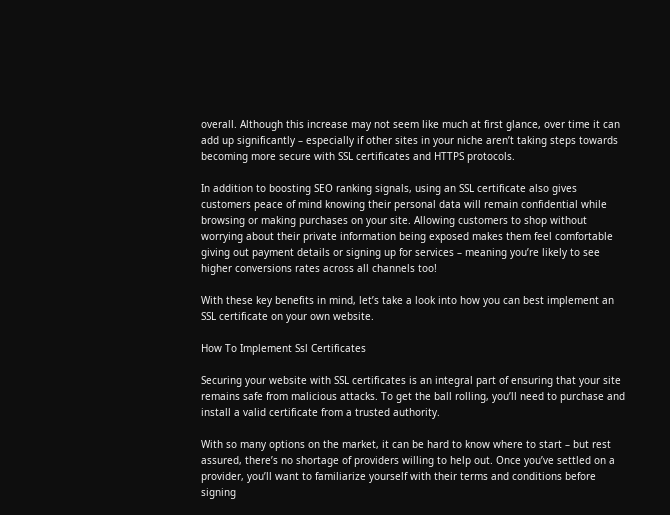overall. Although this increase may not seem like much at first glance, over time it can add up significantly – especially if other sites in your niche aren’t taking steps towards becoming more secure with SSL certificates and HTTPS protocols.

In addition to boosting SEO ranking signals, using an SSL certificate also gives customers peace of mind knowing their personal data will remain confidential while browsing or making purchases on your site. Allowing customers to shop without worrying about their private information being exposed makes them feel comfortable giving out payment details or signing up for services – meaning you’re likely to see higher conversions rates across all channels too!

With these key benefits in mind, let’s take a look into how you can best implement an SSL certificate on your own website.

How To Implement Ssl Certificates

Securing your website with SSL certificates is an integral part of ensuring that your site remains safe from malicious attacks. To get the ball rolling, you’ll need to purchase and install a valid certificate from a trusted authority.

With so many options on the market, it can be hard to know where to start – but rest assured, there’s no shortage of providers willing to help out. Once you’ve settled on a provider, you’ll want to familiarize yourself with their terms and conditions before signing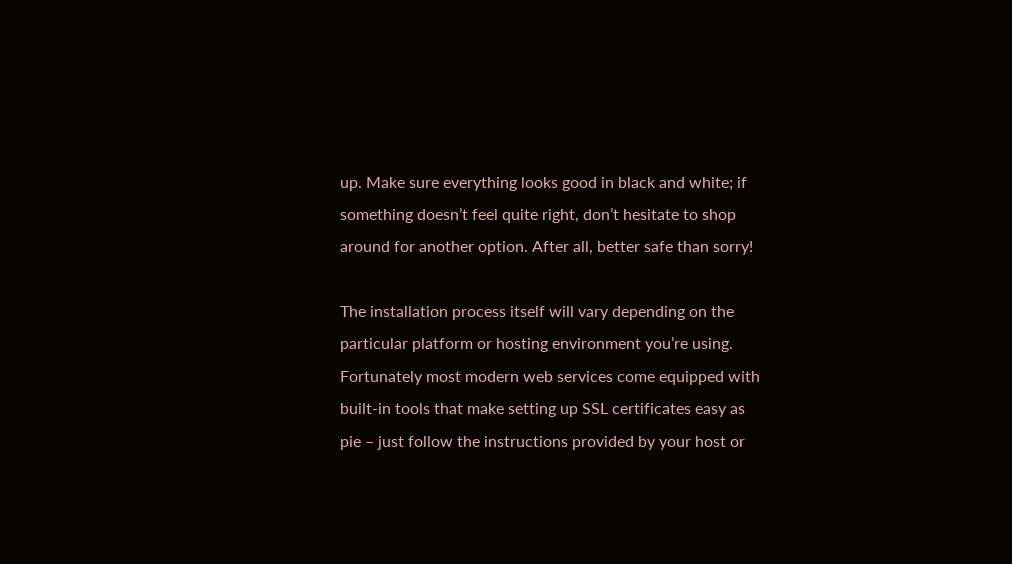up. Make sure everything looks good in black and white; if something doesn’t feel quite right, don’t hesitate to shop around for another option. After all, better safe than sorry!

The installation process itself will vary depending on the particular platform or hosting environment you’re using. Fortunately most modern web services come equipped with built-in tools that make setting up SSL certificates easy as pie – just follow the instructions provided by your host or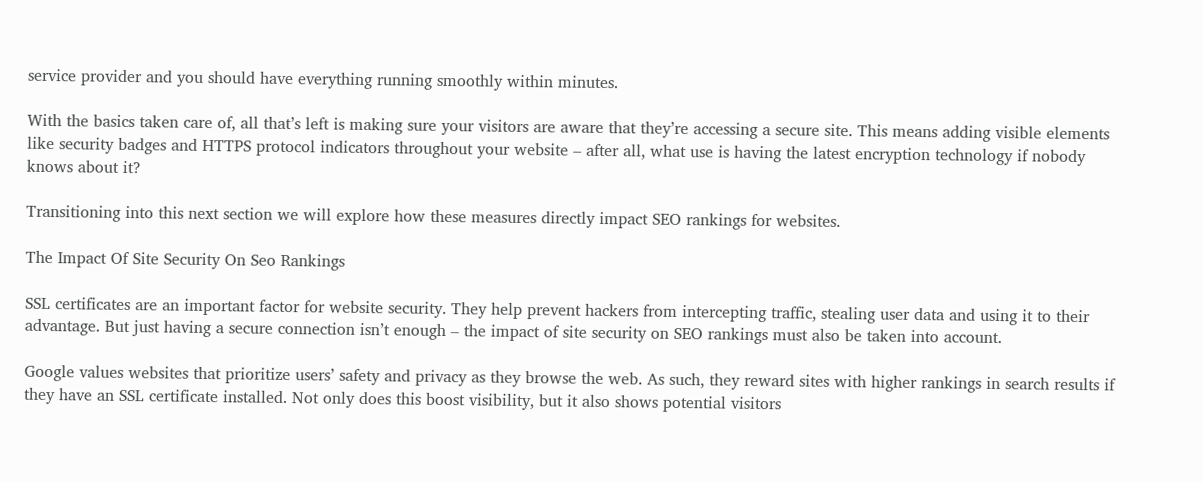service provider and you should have everything running smoothly within minutes.

With the basics taken care of, all that’s left is making sure your visitors are aware that they’re accessing a secure site. This means adding visible elements like security badges and HTTPS protocol indicators throughout your website – after all, what use is having the latest encryption technology if nobody knows about it?

Transitioning into this next section we will explore how these measures directly impact SEO rankings for websites.

The Impact Of Site Security On Seo Rankings

SSL certificates are an important factor for website security. They help prevent hackers from intercepting traffic, stealing user data and using it to their advantage. But just having a secure connection isn’t enough – the impact of site security on SEO rankings must also be taken into account.

Google values websites that prioritize users’ safety and privacy as they browse the web. As such, they reward sites with higher rankings in search results if they have an SSL certificate installed. Not only does this boost visibility, but it also shows potential visitors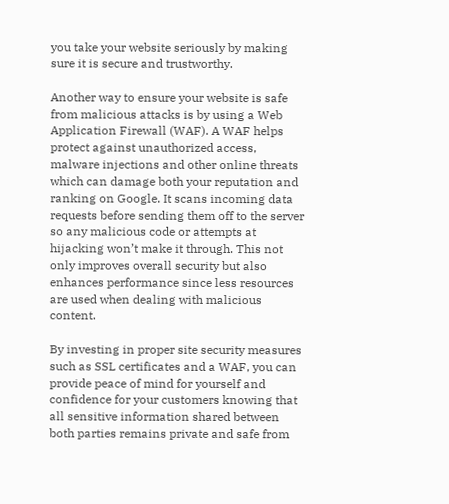you take your website seriously by making sure it is secure and trustworthy.

Another way to ensure your website is safe from malicious attacks is by using a Web Application Firewall (WAF). A WAF helps protect against unauthorized access, malware injections and other online threats which can damage both your reputation and ranking on Google. It scans incoming data requests before sending them off to the server so any malicious code or attempts at hijacking won’t make it through. This not only improves overall security but also enhances performance since less resources are used when dealing with malicious content.

By investing in proper site security measures such as SSL certificates and a WAF, you can provide peace of mind for yourself and confidence for your customers knowing that all sensitive information shared between both parties remains private and safe from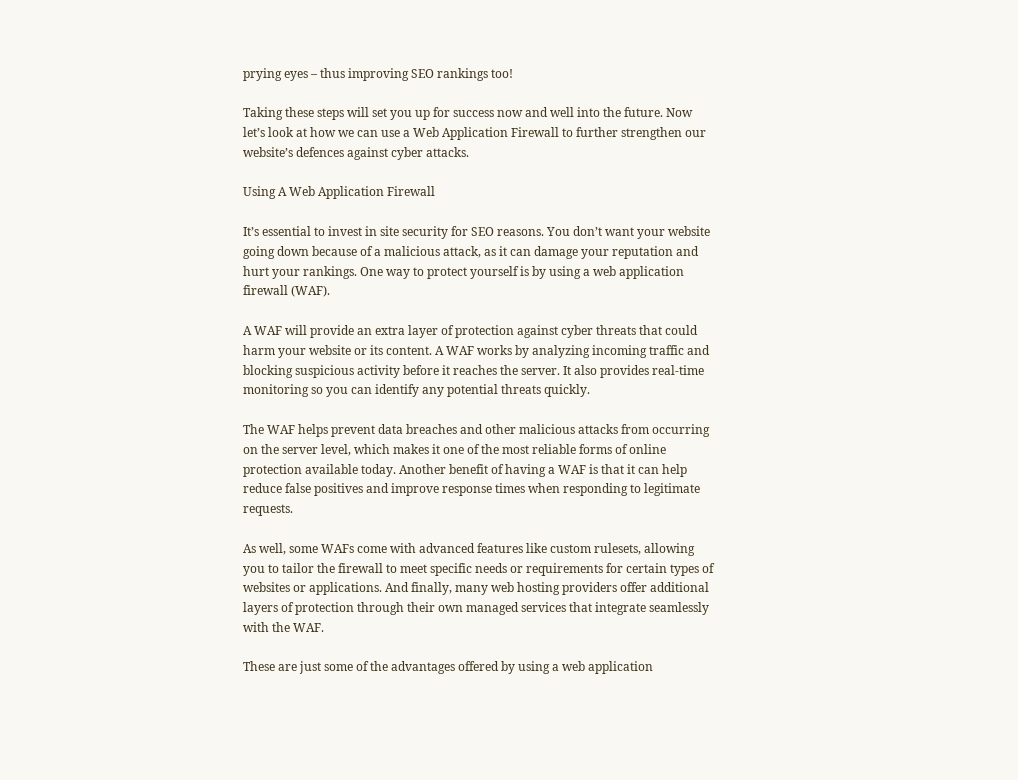prying eyes – thus improving SEO rankings too!

Taking these steps will set you up for success now and well into the future. Now let’s look at how we can use a Web Application Firewall to further strengthen our website’s defences against cyber attacks.

Using A Web Application Firewall

It’s essential to invest in site security for SEO reasons. You don’t want your website going down because of a malicious attack, as it can damage your reputation and hurt your rankings. One way to protect yourself is by using a web application firewall (WAF).

A WAF will provide an extra layer of protection against cyber threats that could harm your website or its content. A WAF works by analyzing incoming traffic and blocking suspicious activity before it reaches the server. It also provides real-time monitoring so you can identify any potential threats quickly.

The WAF helps prevent data breaches and other malicious attacks from occurring on the server level, which makes it one of the most reliable forms of online protection available today. Another benefit of having a WAF is that it can help reduce false positives and improve response times when responding to legitimate requests.

As well, some WAFs come with advanced features like custom rulesets, allowing you to tailor the firewall to meet specific needs or requirements for certain types of websites or applications. And finally, many web hosting providers offer additional layers of protection through their own managed services that integrate seamlessly with the WAF.

These are just some of the advantages offered by using a web application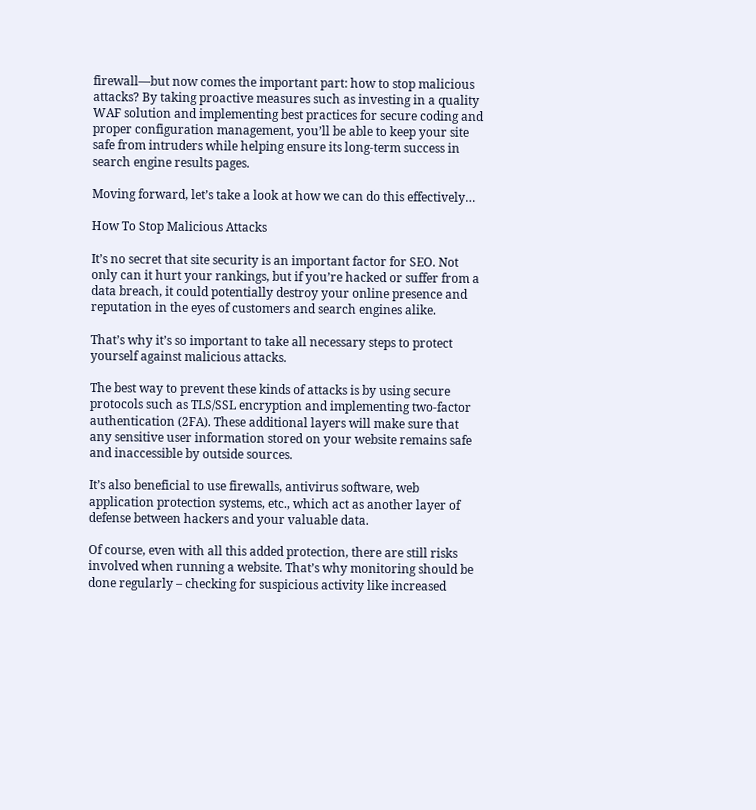firewall—but now comes the important part: how to stop malicious attacks? By taking proactive measures such as investing in a quality WAF solution and implementing best practices for secure coding and proper configuration management, you’ll be able to keep your site safe from intruders while helping ensure its long-term success in search engine results pages.

Moving forward, let’s take a look at how we can do this effectively…

How To Stop Malicious Attacks

It’s no secret that site security is an important factor for SEO. Not only can it hurt your rankings, but if you’re hacked or suffer from a data breach, it could potentially destroy your online presence and reputation in the eyes of customers and search engines alike.

That’s why it’s so important to take all necessary steps to protect yourself against malicious attacks.

The best way to prevent these kinds of attacks is by using secure protocols such as TLS/SSL encryption and implementing two-factor authentication (2FA). These additional layers will make sure that any sensitive user information stored on your website remains safe and inaccessible by outside sources.

It’s also beneficial to use firewalls, antivirus software, web application protection systems, etc., which act as another layer of defense between hackers and your valuable data.

Of course, even with all this added protection, there are still risks involved when running a website. That’s why monitoring should be done regularly – checking for suspicious activity like increased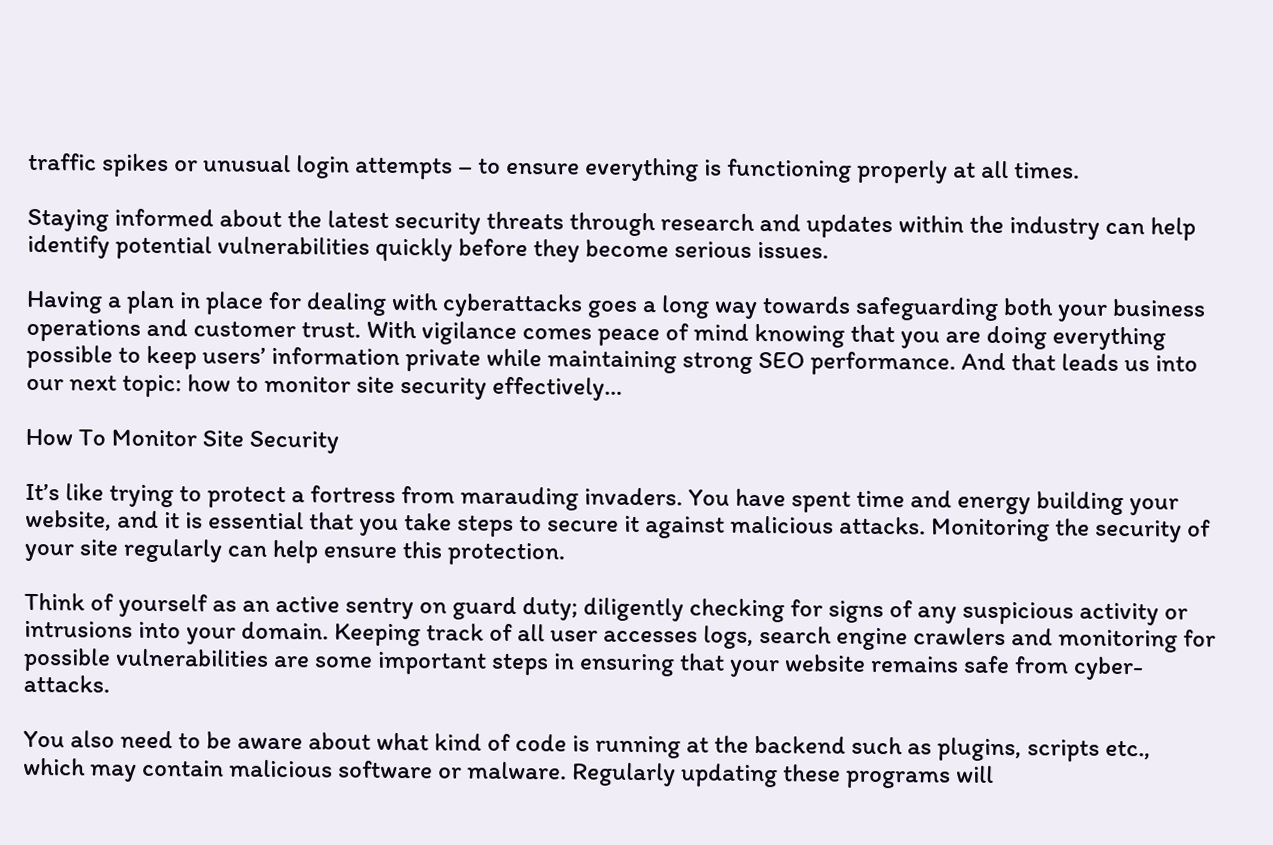traffic spikes or unusual login attempts – to ensure everything is functioning properly at all times.

Staying informed about the latest security threats through research and updates within the industry can help identify potential vulnerabilities quickly before they become serious issues.

Having a plan in place for dealing with cyberattacks goes a long way towards safeguarding both your business operations and customer trust. With vigilance comes peace of mind knowing that you are doing everything possible to keep users’ information private while maintaining strong SEO performance. And that leads us into our next topic: how to monitor site security effectively…

How To Monitor Site Security

It’s like trying to protect a fortress from marauding invaders. You have spent time and energy building your website, and it is essential that you take steps to secure it against malicious attacks. Monitoring the security of your site regularly can help ensure this protection.

Think of yourself as an active sentry on guard duty; diligently checking for signs of any suspicious activity or intrusions into your domain. Keeping track of all user accesses logs, search engine crawlers and monitoring for possible vulnerabilities are some important steps in ensuring that your website remains safe from cyber-attacks.

You also need to be aware about what kind of code is running at the backend such as plugins, scripts etc., which may contain malicious software or malware. Regularly updating these programs will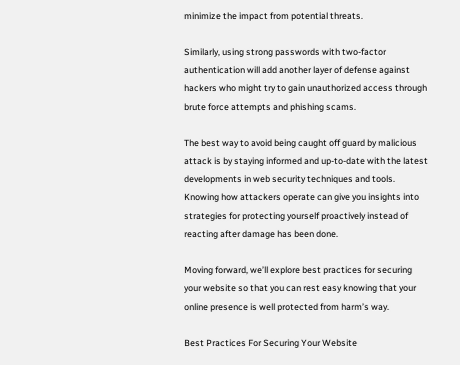minimize the impact from potential threats.

Similarly, using strong passwords with two-factor authentication will add another layer of defense against hackers who might try to gain unauthorized access through brute force attempts and phishing scams.

The best way to avoid being caught off guard by malicious attack is by staying informed and up-to-date with the latest developments in web security techniques and tools. Knowing how attackers operate can give you insights into strategies for protecting yourself proactively instead of reacting after damage has been done.

Moving forward, we’ll explore best practices for securing your website so that you can rest easy knowing that your online presence is well protected from harm’s way.

Best Practices For Securing Your Website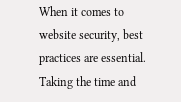When it comes to website security, best practices are essential. Taking the time and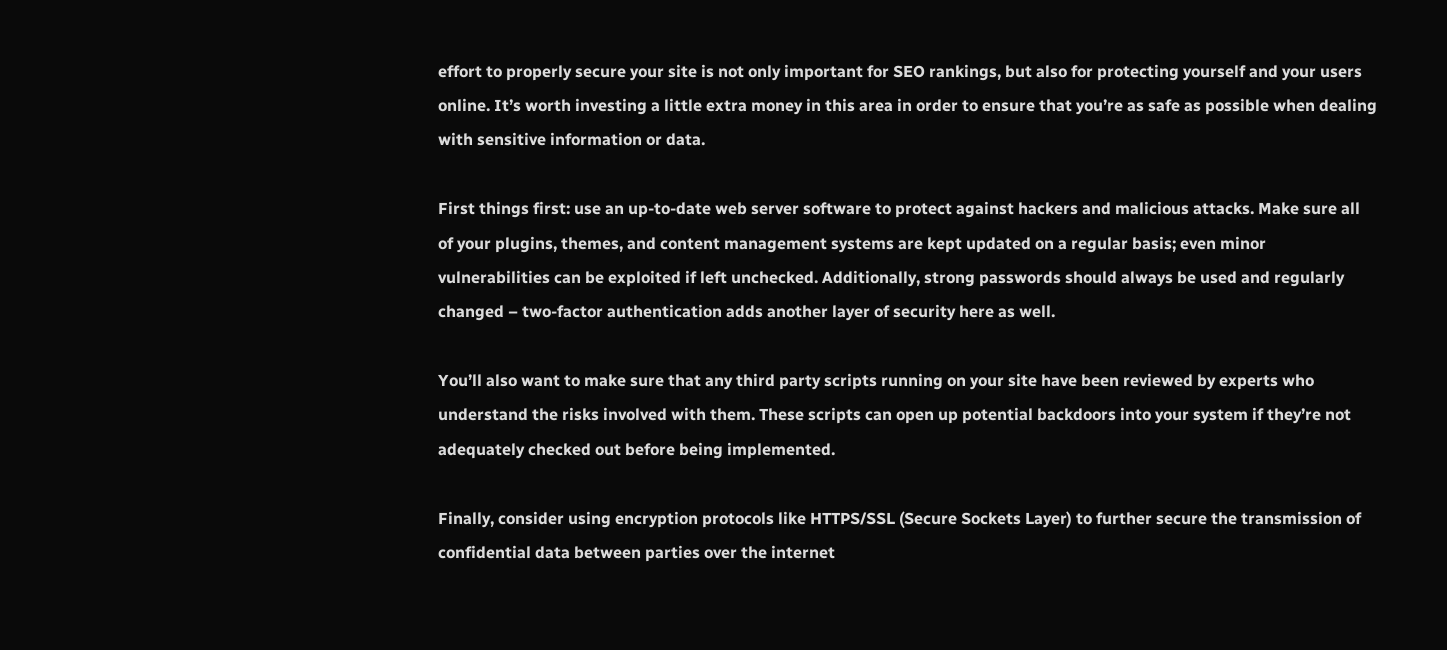effort to properly secure your site is not only important for SEO rankings, but also for protecting yourself and your users online. It’s worth investing a little extra money in this area in order to ensure that you’re as safe as possible when dealing with sensitive information or data.

First things first: use an up-to-date web server software to protect against hackers and malicious attacks. Make sure all of your plugins, themes, and content management systems are kept updated on a regular basis; even minor vulnerabilities can be exploited if left unchecked. Additionally, strong passwords should always be used and regularly changed – two-factor authentication adds another layer of security here as well.

You’ll also want to make sure that any third party scripts running on your site have been reviewed by experts who understand the risks involved with them. These scripts can open up potential backdoors into your system if they’re not adequately checked out before being implemented.

Finally, consider using encryption protocols like HTTPS/SSL (Secure Sockets Layer) to further secure the transmission of confidential data between parties over the internet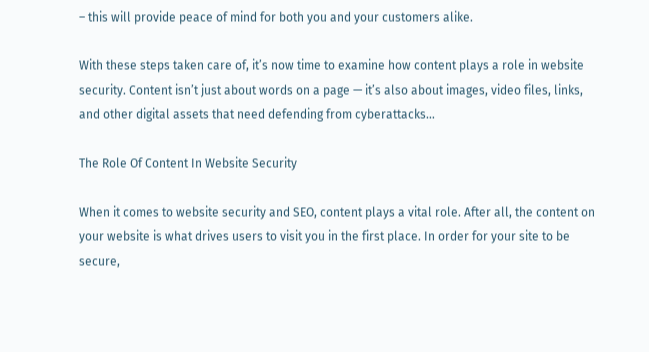– this will provide peace of mind for both you and your customers alike.

With these steps taken care of, it’s now time to examine how content plays a role in website security. Content isn’t just about words on a page — it’s also about images, video files, links, and other digital assets that need defending from cyberattacks…

The Role Of Content In Website Security

When it comes to website security and SEO, content plays a vital role. After all, the content on your website is what drives users to visit you in the first place. In order for your site to be secure,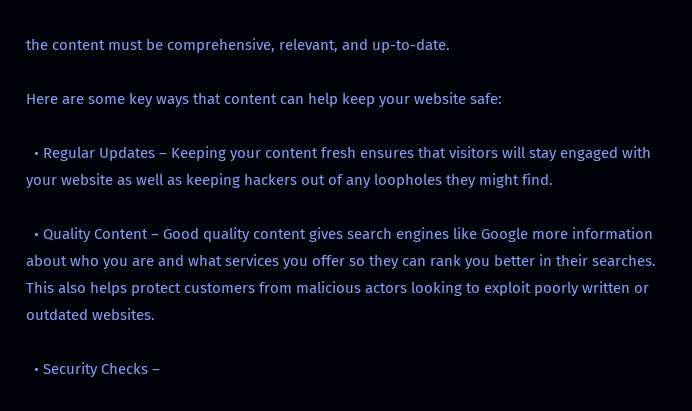the content must be comprehensive, relevant, and up-to-date.

Here are some key ways that content can help keep your website safe:

  • Regular Updates – Keeping your content fresh ensures that visitors will stay engaged with your website as well as keeping hackers out of any loopholes they might find.

  • Quality Content – Good quality content gives search engines like Google more information about who you are and what services you offer so they can rank you better in their searches. This also helps protect customers from malicious actors looking to exploit poorly written or outdated websites.

  • Security Checks –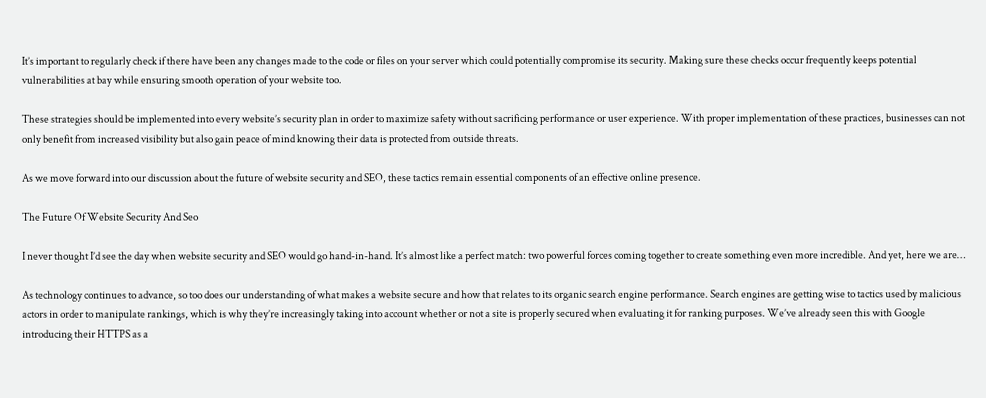It’s important to regularly check if there have been any changes made to the code or files on your server which could potentially compromise its security. Making sure these checks occur frequently keeps potential vulnerabilities at bay while ensuring smooth operation of your website too.

These strategies should be implemented into every website’s security plan in order to maximize safety without sacrificing performance or user experience. With proper implementation of these practices, businesses can not only benefit from increased visibility but also gain peace of mind knowing their data is protected from outside threats.

As we move forward into our discussion about the future of website security and SEO, these tactics remain essential components of an effective online presence.

The Future Of Website Security And Seo

I never thought I’d see the day when website security and SEO would go hand-in-hand. It’s almost like a perfect match: two powerful forces coming together to create something even more incredible. And yet, here we are…

As technology continues to advance, so too does our understanding of what makes a website secure and how that relates to its organic search engine performance. Search engines are getting wise to tactics used by malicious actors in order to manipulate rankings, which is why they’re increasingly taking into account whether or not a site is properly secured when evaluating it for ranking purposes. We’ve already seen this with Google introducing their HTTPS as a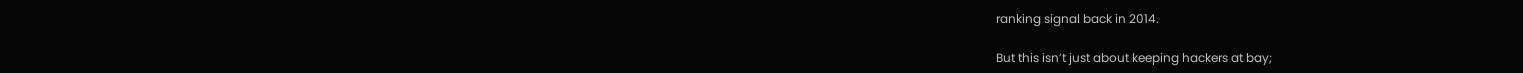ranking signal back in 2014.

But this isn’t just about keeping hackers at bay;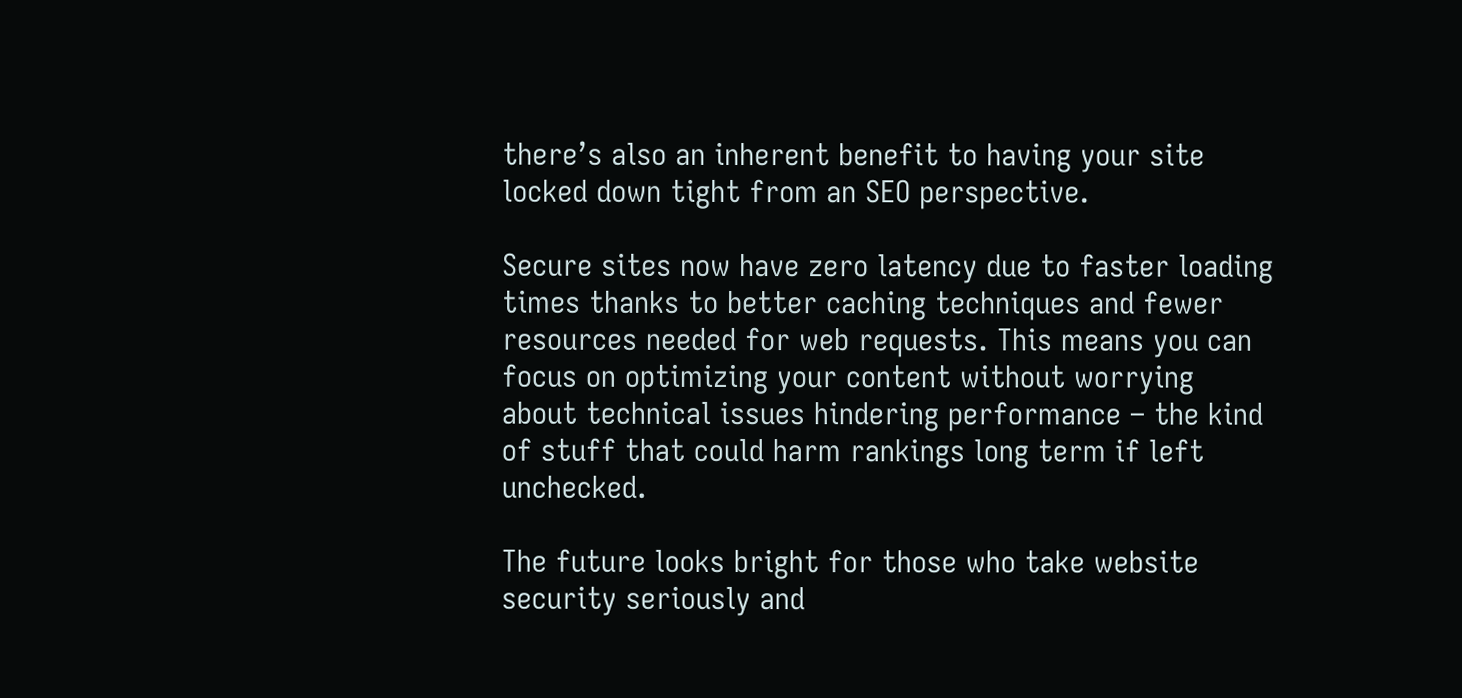there’s also an inherent benefit to having your site locked down tight from an SEO perspective.

Secure sites now have zero latency due to faster loading times thanks to better caching techniques and fewer resources needed for web requests. This means you can focus on optimizing your content without worrying about technical issues hindering performance – the kind of stuff that could harm rankings long term if left unchecked.

The future looks bright for those who take website security seriously and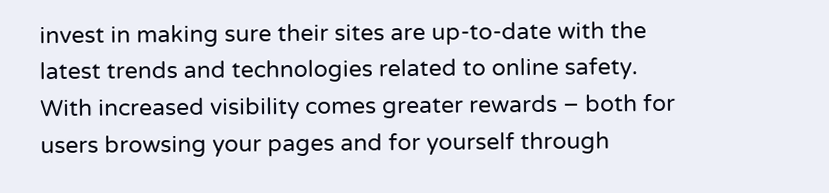invest in making sure their sites are up-to-date with the latest trends and technologies related to online safety. With increased visibility comes greater rewards – both for users browsing your pages and for yourself through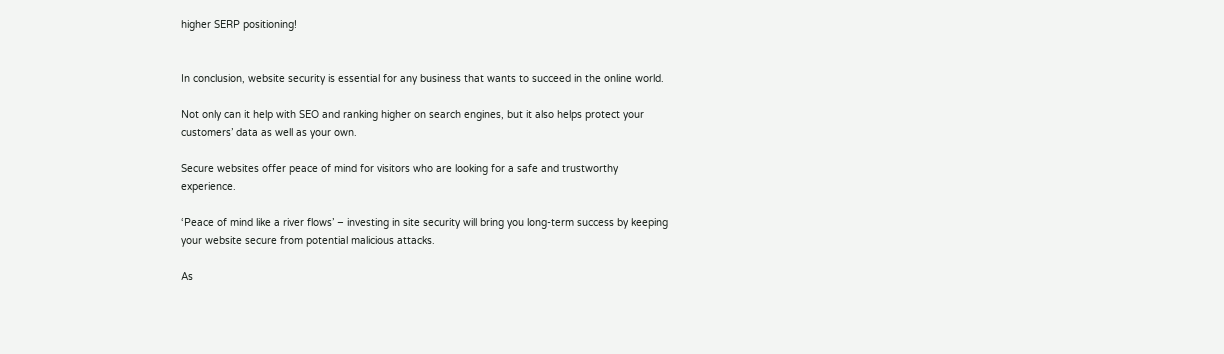higher SERP positioning!


In conclusion, website security is essential for any business that wants to succeed in the online world.

Not only can it help with SEO and ranking higher on search engines, but it also helps protect your customers’ data as well as your own.

Secure websites offer peace of mind for visitors who are looking for a safe and trustworthy experience.

‘Peace of mind like a river flows’ – investing in site security will bring you long-term success by keeping your website secure from potential malicious attacks.

As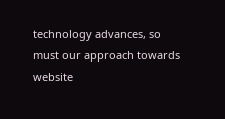technology advances, so must our approach towards website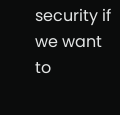security if we want to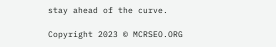stay ahead of the curve.

Copyright 2023 © MCRSEO.ORG